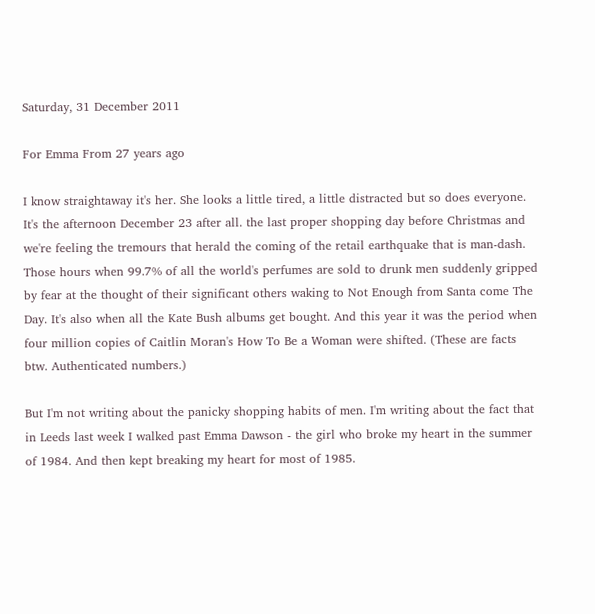Saturday, 31 December 2011

For Emma From 27 years ago

I know straightaway it's her. She looks a little tired, a little distracted but so does everyone. It's the afternoon December 23 after all. the last proper shopping day before Christmas and we're feeling the tremours that herald the coming of the retail earthquake that is man-dash. Those hours when 99.7% of all the world's perfumes are sold to drunk men suddenly gripped by fear at the thought of their significant others waking to Not Enough from Santa come The Day. It's also when all the Kate Bush albums get bought. And this year it was the period when four million copies of Caitlin Moran's How To Be a Woman were shifted. (These are facts btw. Authenticated numbers.)

But I'm not writing about the panicky shopping habits of men. I'm writing about the fact that in Leeds last week I walked past Emma Dawson - the girl who broke my heart in the summer of 1984. And then kept breaking my heart for most of 1985.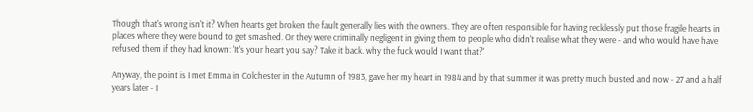Though that's wrong isn't it? When hearts get broken the fault generally lies with the owners. They are often responsible for having recklessly put those fragile hearts in places where they were bound to get smashed. Or they were criminally negligent in giving them to people who didn't realise what they were - and who would have have refused them if they had known: 'It's your heart you say? Take it back. why the fuck would I want that?'

Anyway, the point is I met Emma in Colchester in the Autumn of 1983, gave her my heart in 1984 and by that summer it was pretty much busted and now - 27 and a half years later - I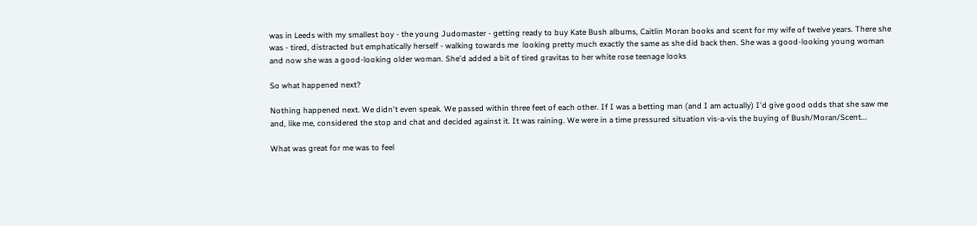was in Leeds with my smallest boy - the young Judomaster - getting ready to buy Kate Bush albums, Caitlin Moran books and scent for my wife of twelve years. There she was - tired, distracted but emphatically herself - walking towards me  looking pretty much exactly the same as she did back then. She was a good-looking young woman and now she was a good-looking older woman. She'd added a bit of tired gravitas to her white rose teenage looks

So what happened next?

Nothing happened next. We didn't even speak. We passed within three feet of each other. If I was a betting man (and I am actually) I'd give good odds that she saw me and, like me, considered the stop and chat and decided against it. It was raining. We were in a time pressured situation vis-a-vis the buying of Bush/Moran/Scent...

What was great for me was to feel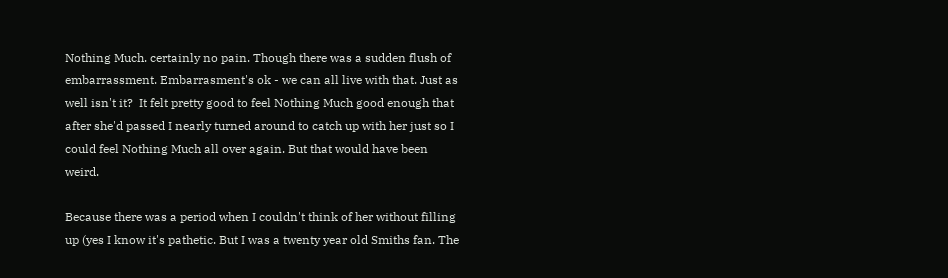Nothing Much. certainly no pain. Though there was a sudden flush of embarrassment. Embarrasment's ok - we can all live with that. Just as well isn't it?  It felt pretty good to feel Nothing Much good enough that after she'd passed I nearly turned around to catch up with her just so I could feel Nothing Much all over again. But that would have been weird.

Because there was a period when I couldn't think of her without filling up (yes I know it's pathetic. But I was a twenty year old Smiths fan. The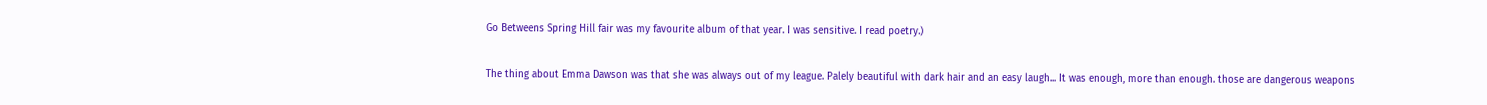Go Betweens Spring Hill fair was my favourite album of that year. I was sensitive. I read poetry.)

The thing about Emma Dawson was that she was always out of my league. Palely beautiful with dark hair and an easy laugh... It was enough, more than enough. those are dangerous weapons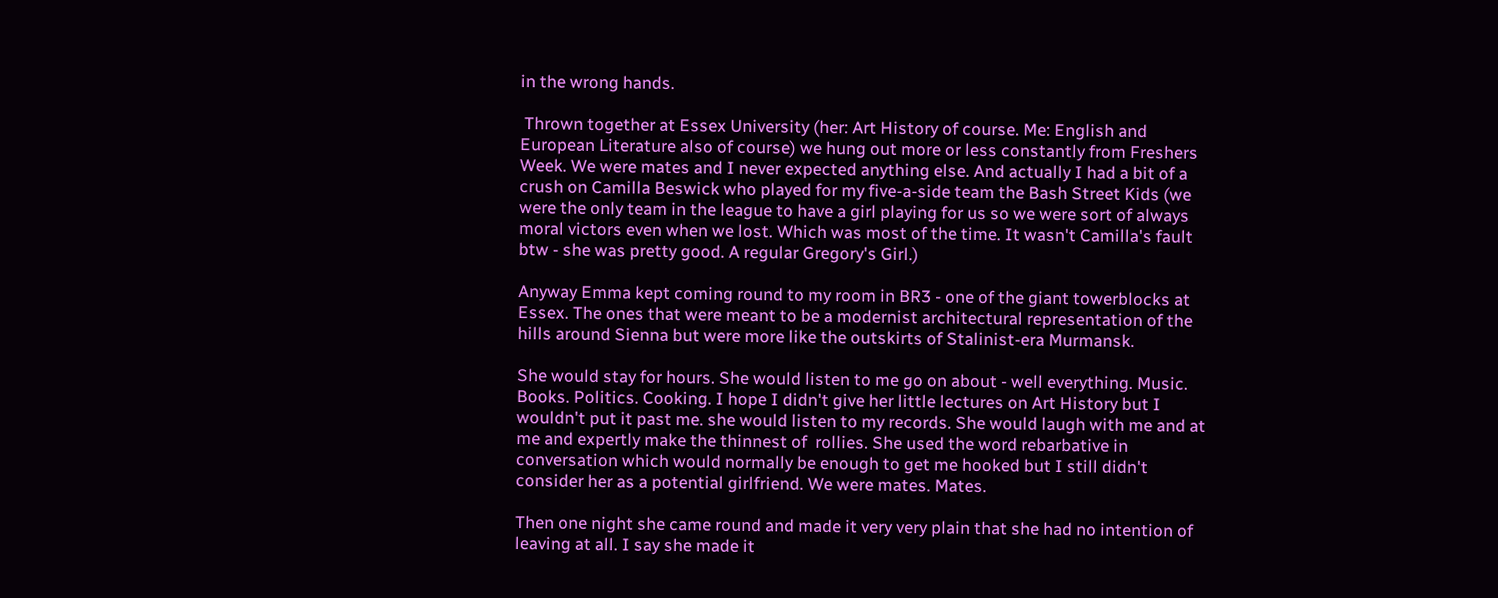in the wrong hands.

 Thrown together at Essex University (her: Art History of course. Me: English and European Literature also of course) we hung out more or less constantly from Freshers Week. We were mates and I never expected anything else. And actually I had a bit of a crush on Camilla Beswick who played for my five-a-side team the Bash Street Kids (we were the only team in the league to have a girl playing for us so we were sort of always moral victors even when we lost. Which was most of the time. It wasn't Camilla's fault btw - she was pretty good. A regular Gregory's Girl.)

Anyway Emma kept coming round to my room in BR3 - one of the giant towerblocks at Essex. The ones that were meant to be a modernist architectural representation of the hills around Sienna but were more like the outskirts of Stalinist-era Murmansk.

She would stay for hours. She would listen to me go on about - well everything. Music. Books. Politics. Cooking. I hope I didn't give her little lectures on Art History but I wouldn't put it past me. she would listen to my records. She would laugh with me and at me and expertly make the thinnest of  rollies. She used the word rebarbative in conversation which would normally be enough to get me hooked but I still didn't consider her as a potential girlfriend. We were mates. Mates.

Then one night she came round and made it very very plain that she had no intention of leaving at all. I say she made it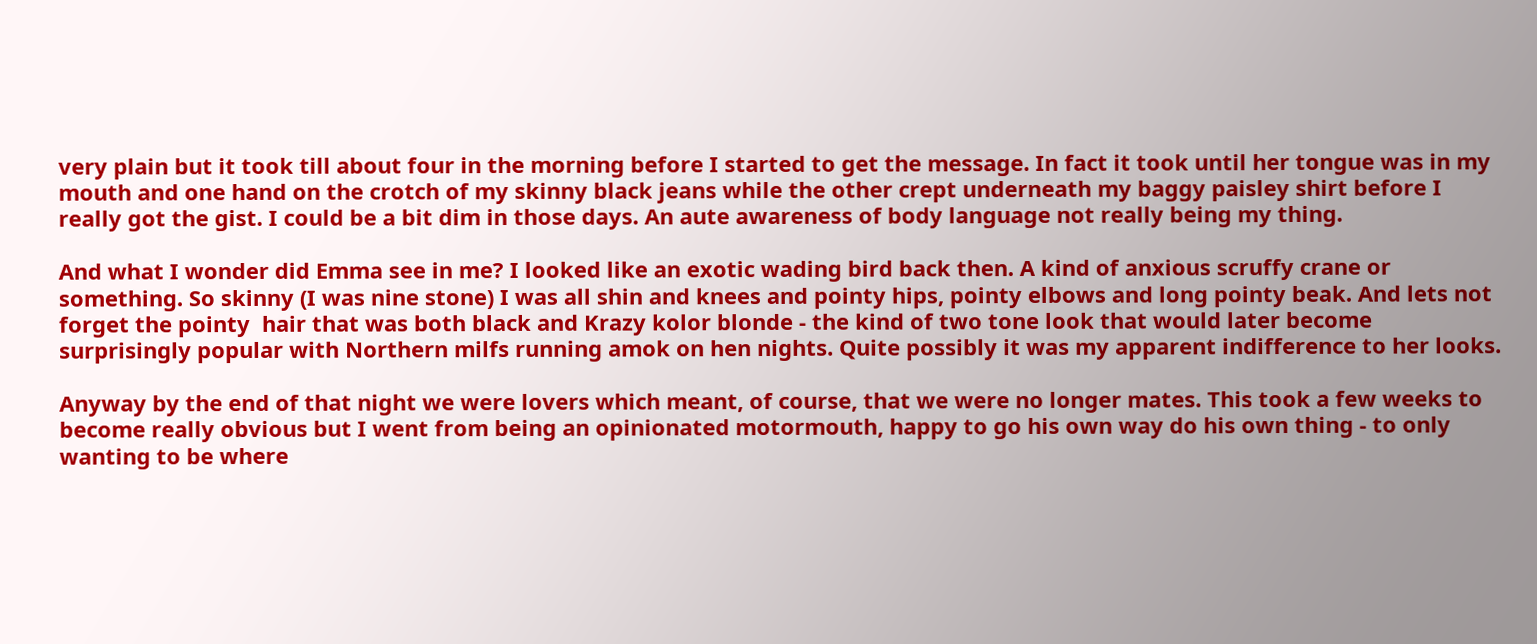very plain but it took till about four in the morning before I started to get the message. In fact it took until her tongue was in my mouth and one hand on the crotch of my skinny black jeans while the other crept underneath my baggy paisley shirt before I really got the gist. I could be a bit dim in those days. An aute awareness of body language not really being my thing.

And what I wonder did Emma see in me? I looked like an exotic wading bird back then. A kind of anxious scruffy crane or something. So skinny (I was nine stone) I was all shin and knees and pointy hips, pointy elbows and long pointy beak. And lets not forget the pointy  hair that was both black and Krazy kolor blonde - the kind of two tone look that would later become surprisingly popular with Northern milfs running amok on hen nights. Quite possibly it was my apparent indifference to her looks.

Anyway by the end of that night we were lovers which meant, of course, that we were no longer mates. This took a few weeks to become really obvious but I went from being an opinionated motormouth, happy to go his own way do his own thing - to only wanting to be where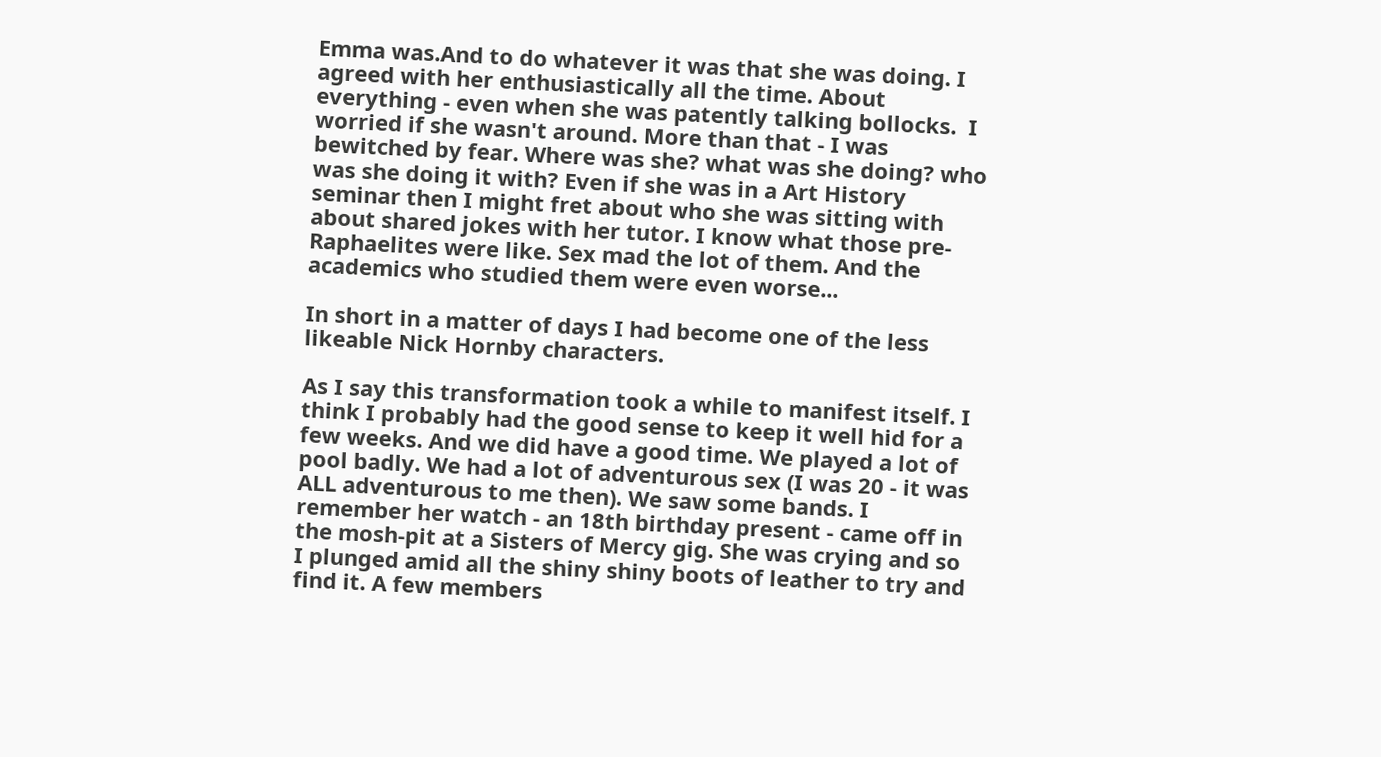Emma was.And to do whatever it was that she was doing. I agreed with her enthusiastically all the time. About everything - even when she was patently talking bollocks.  I worried if she wasn't around. More than that - I was bewitched by fear. Where was she? what was she doing? who was she doing it with? Even if she was in a Art History seminar then I might fret about who she was sitting with about shared jokes with her tutor. I know what those pre-Raphaelites were like. Sex mad the lot of them. And the academics who studied them were even worse...

In short in a matter of days I had become one of the less likeable Nick Hornby characters.

As I say this transformation took a while to manifest itself. I think I probably had the good sense to keep it well hid for a  few weeks. And we did have a good time. We played a lot of pool badly. We had a lot of adventurous sex (I was 20 - it was ALL adventurous to me then). We saw some bands. I remember her watch - an 18th birthday present - came off in the mosh-pit at a Sisters of Mercy gig. She was crying and so I plunged amid all the shiny shiny boots of leather to try and find it. A few members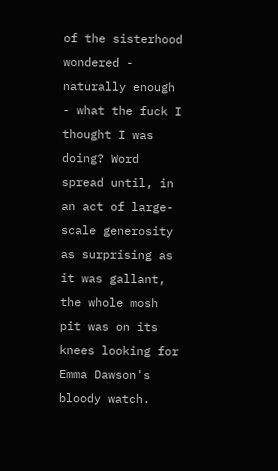of the sisterhood wondered - naturally enough - what the fuck I thought I was doing? Word spread until, in an act of large-scale generosity as surprising as it was gallant, the whole mosh pit was on its knees looking for Emma Dawson's bloody watch.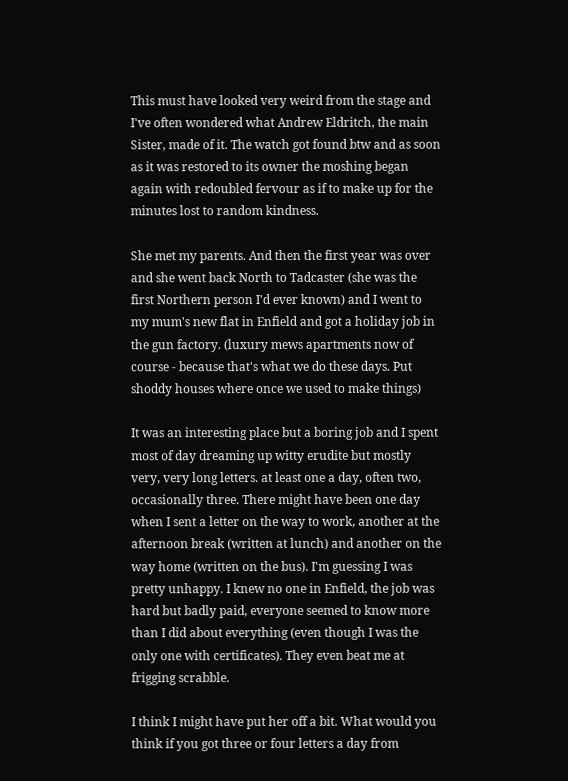This must have looked very weird from the stage and I've often wondered what Andrew Eldritch, the main Sister, made of it. The watch got found btw and as soon as it was restored to its owner the moshing began again with redoubled fervour as if to make up for the minutes lost to random kindness.

She met my parents. And then the first year was over and she went back North to Tadcaster (she was the first Northern person I'd ever known) and I went to my mum's new flat in Enfield and got a holiday job in the gun factory. (luxury mews apartments now of course - because that's what we do these days. Put shoddy houses where once we used to make things)

It was an interesting place but a boring job and I spent most of day dreaming up witty erudite but mostly very, very long letters. at least one a day, often two, occasionally three. There might have been one day when I sent a letter on the way to work, another at the afternoon break (written at lunch) and another on the way home (written on the bus). I'm guessing I was pretty unhappy. I knew no one in Enfield, the job was hard but badly paid, everyone seemed to know more than I did about everything (even though I was the only one with certificates). They even beat me at frigging scrabble.

I think I might have put her off a bit. What would you think if you got three or four letters a day from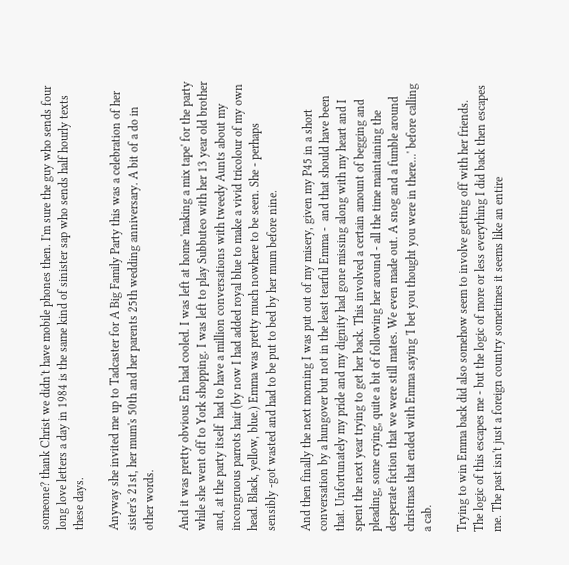someone? thank Christ we didn't have mobile phones then. I'm sure the guy who sends four long love letters a day in 1984 is the same kind of sinister sap who sends half hourly texts these days.

Anyway she invited me up to Tadcaster for A Big Family Party this was a celebration of her sister's 21st, her mum's 50th and her parents 25th wedding anniversary. A bit of a do in other words.

And it was pretty obvious Em had cooled. I was left at home 'making a mix tape' for the party while she went off to York shopping. I was left to play Subbuteo with her 13 year old brother and, at the party itself  had to have a million conversations with tweedy Aunts about my incongruous parrots hair (by now I had added royal blue to make a vivid tricolour of my own head. Black, yellow, blue.) Emma was pretty much nowhere to be seen. She - perhaps sensibly -got wasted and had to be put to bed by her mum before nine.

And then finally the next morning I was put out of my misery, given my P45 in a short conversation by a hungover but not in the least tearful Emma -  and that should have been that. Unfortunately my pride and my dignity had gone missing along with my heart and I spent the next year trying to get her back. This involved a certain amount of begging and pleading, some crying, quite a bit of following her around - all the time maintaining the desperate fiction that we were still mates. We even made out. A snog and a fumble around christmas that ended with Emma saying 'I bet you thought you were in there...' before calling a cab.

Trying to win Emma back did also somehow seem to involve getting off with her friends. The logic of this escapes me - but the logic of more or less everything I did back then escapes me. The past isn't just a foreign country sometimes it seems like an entire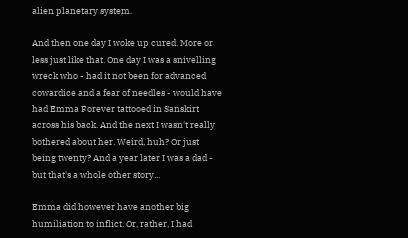alien planetary system.

And then one day I woke up cured. More or less just like that. One day I was a snivelling wreck who - had it not been for advanced cowardice and a fear of needles - would have had Emma Forever tattooed in Sanskirt across his back. And the next I wasn't really bothered about her. Weird, huh? Or just being twenty? And a year later I was a dad - but that's a whole other story...

Emma did however have another big humiliation to inflict. Or, rather, I had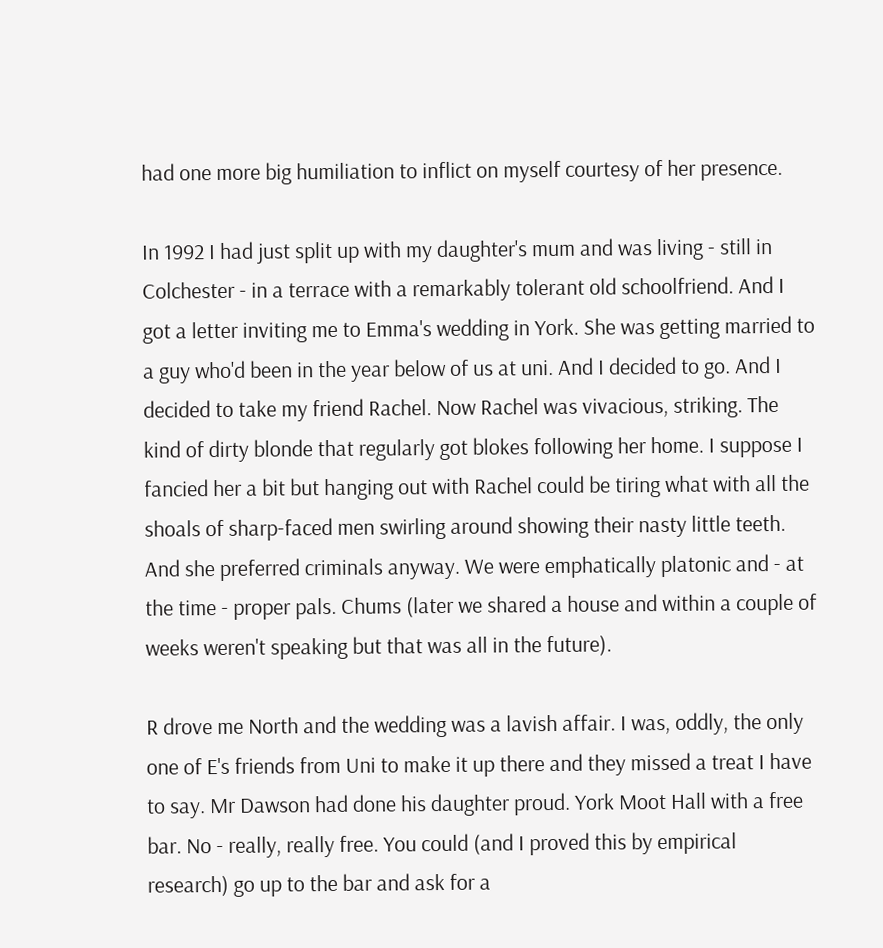had one more big humiliation to inflict on myself courtesy of her presence.

In 1992 I had just split up with my daughter's mum and was living - still in Colchester - in a terrace with a remarkably tolerant old schoolfriend. And I got a letter inviting me to Emma's wedding in York. She was getting married to a guy who'd been in the year below of us at uni. And I decided to go. And I decided to take my friend Rachel. Now Rachel was vivacious, striking. The kind of dirty blonde that regularly got blokes following her home. I suppose I fancied her a bit but hanging out with Rachel could be tiring what with all the shoals of sharp-faced men swirling around showing their nasty little teeth. And she preferred criminals anyway. We were emphatically platonic and - at the time - proper pals. Chums (later we shared a house and within a couple of weeks weren't speaking but that was all in the future).

R drove me North and the wedding was a lavish affair. I was, oddly, the only one of E's friends from Uni to make it up there and they missed a treat I have to say. Mr Dawson had done his daughter proud. York Moot Hall with a free bar. No - really, really free. You could (and I proved this by empirical research) go up to the bar and ask for a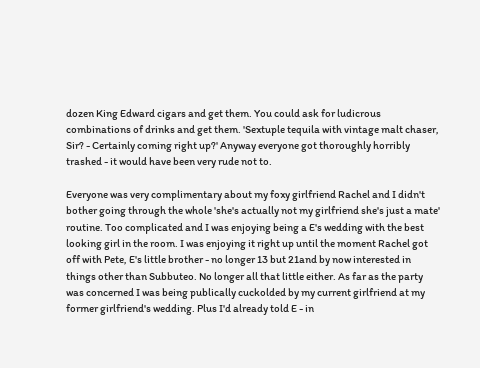dozen King Edward cigars and get them. You could ask for ludicrous combinations of drinks and get them. 'Sextuple tequila with vintage malt chaser, Sir? - Certainly coming right up?' Anyway everyone got thoroughly horribly trashed - it would have been very rude not to.

Everyone was very complimentary about my foxy girlfriend Rachel and I didn't bother going through the whole 'she's actually not my girlfriend she's just a mate' routine. Too complicated and I was enjoying being a E's wedding with the best looking girl in the room. I was enjoying it right up until the moment Rachel got off with Pete, E's little brother - no longer 13 but 21and by now interested in things other than Subbuteo. No longer all that little either. As far as the party was concerned I was being publically cuckolded by my current girlfriend at my former girlfriend's wedding. Plus I'd already told E - in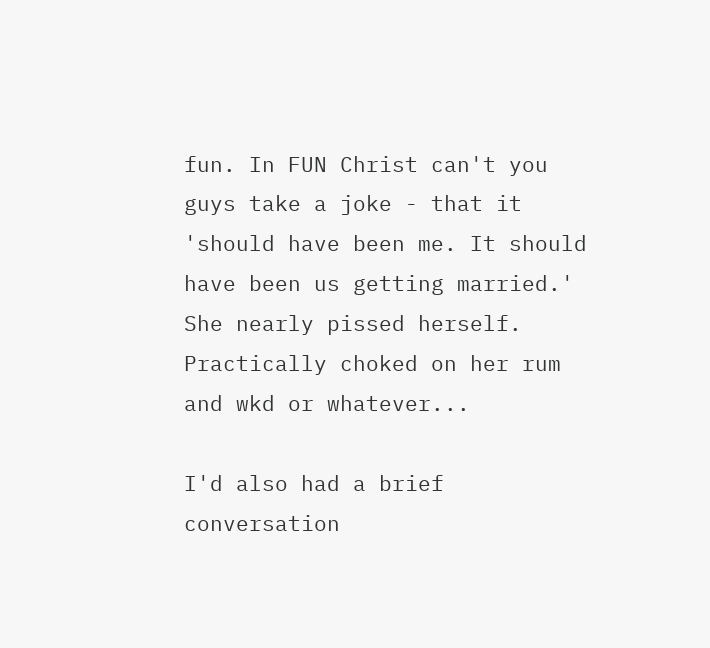fun. In FUN Christ can't you guys take a joke - that it 'should have been me. It should have been us getting married.' She nearly pissed herself. Practically choked on her rum and wkd or whatever...

I'd also had a brief conversation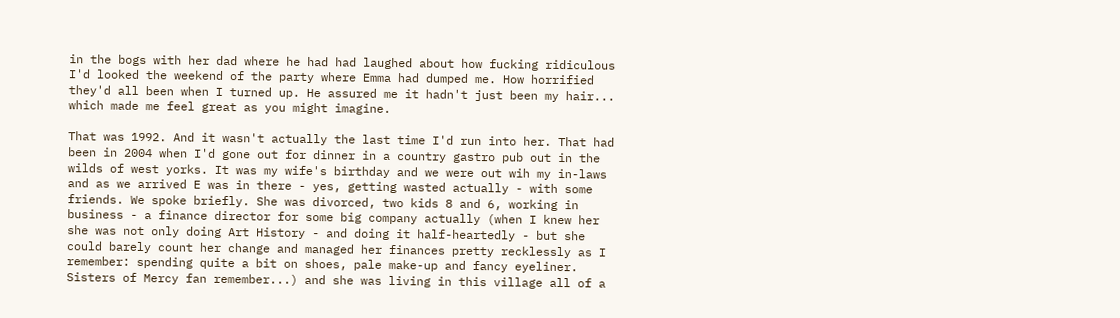in the bogs with her dad where he had had laughed about how fucking ridiculous I'd looked the weekend of the party where Emma had dumped me. How horrified they'd all been when I turned up. He assured me it hadn't just been my hair... which made me feel great as you might imagine.

That was 1992. And it wasn't actually the last time I'd run into her. That had been in 2004 when I'd gone out for dinner in a country gastro pub out in the wilds of west yorks. It was my wife's birthday and we were out wih my in-laws and as we arrived E was in there - yes, getting wasted actually - with some friends. We spoke briefly. She was divorced, two kids 8 and 6, working in business - a finance director for some big company actually (when I knew her she was not only doing Art History - and doing it half-heartedly - but she could barely count her change and managed her finances pretty recklessly as I remember: spending quite a bit on shoes, pale make-up and fancy eyeliner. Sisters of Mercy fan remember...) and she was living in this village all of a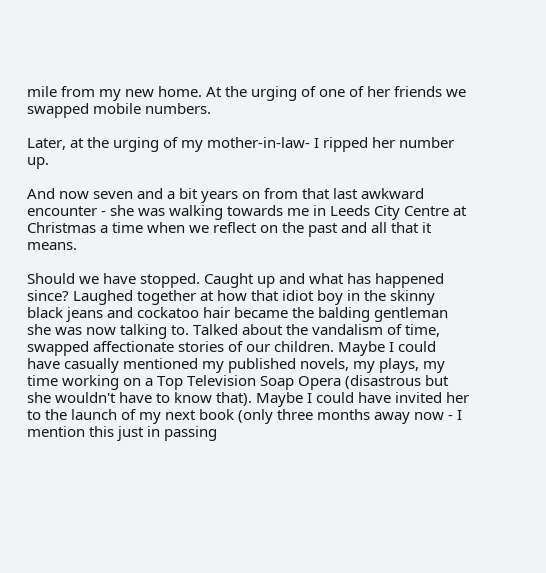mile from my new home. At the urging of one of her friends we swapped mobile numbers.

Later, at the urging of my mother-in-law- I ripped her number up.

And now seven and a bit years on from that last awkward encounter - she was walking towards me in Leeds City Centre at Christmas a time when we reflect on the past and all that it means.

Should we have stopped. Caught up and what has happened since? Laughed together at how that idiot boy in the skinny black jeans and cockatoo hair became the balding gentleman she was now talking to. Talked about the vandalism of time, swapped affectionate stories of our children. Maybe I could have casually mentioned my published novels, my plays, my time working on a Top Television Soap Opera (disastrous but she wouldn't have to know that). Maybe I could have invited her to the launch of my next book (only three months away now - I mention this just in passing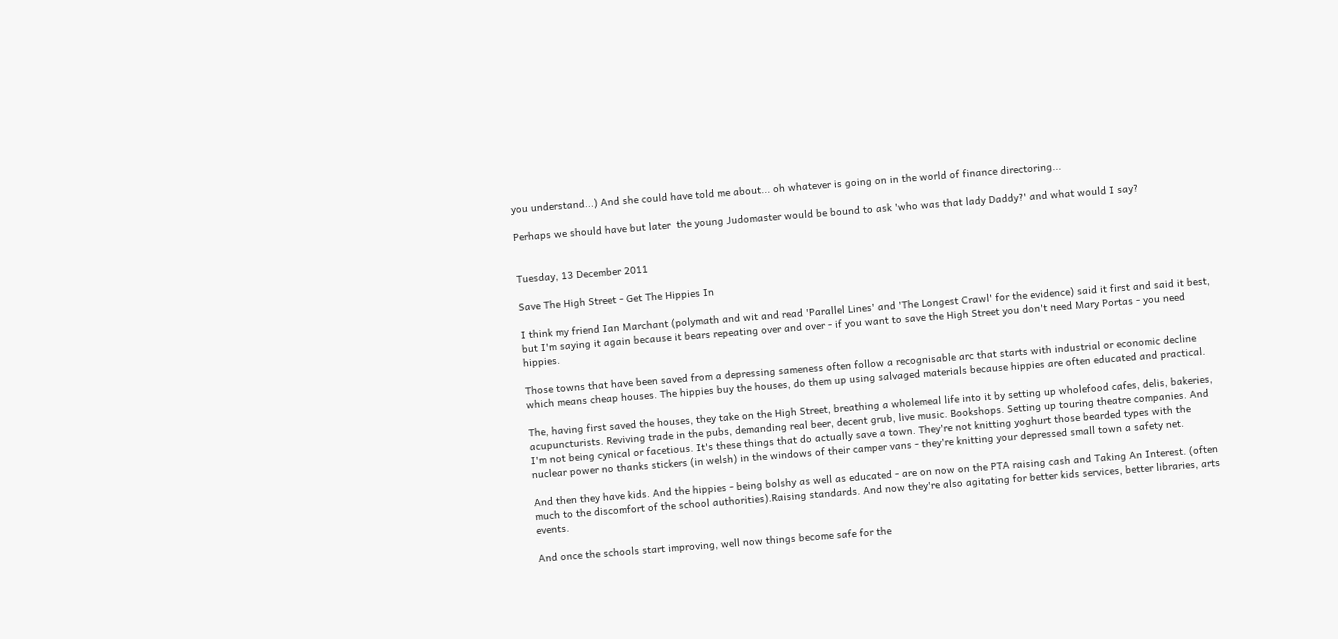you understand...) And she could have told me about... oh whatever is going on in the world of finance directoring...

Perhaps we should have but later  the young Judomaster would be bound to ask 'who was that lady Daddy?' and what would I say?


Tuesday, 13 December 2011

Save The High Street - Get The Hippies In

I think my friend Ian Marchant (polymath and wit and read 'Parallel Lines' and 'The Longest Crawl' for the evidence) said it first and said it best, but I'm saying it again because it bears repeating over and over - if you want to save the High Street you don't need Mary Portas - you need hippies.

Those towns that have been saved from a depressing sameness often follow a recognisable arc that starts with industrial or economic decline which means cheap houses. The hippies buy the houses, do them up using salvaged materials because hippies are often educated and practical.

The, having first saved the houses, they take on the High Street, breathing a wholemeal life into it by setting up wholefood cafes, delis, bakeries, acupuncturists. Reviving trade in the pubs, demanding real beer, decent grub, live music. Bookshops. Setting up touring theatre companies. And I'm not being cynical or facetious. It's these things that do actually save a town. They're not knitting yoghurt those bearded types with the nuclear power no thanks stickers (in welsh) in the windows of their camper vans - they're knitting your depressed small town a safety net.

And then they have kids. And the hippies - being bolshy as well as educated - are on now on the PTA raising cash and Taking An Interest. (often much to the discomfort of the school authorities).Raising standards. And now they're also agitating for better kids services, better libraries, arts events.

And once the schools start improving, well now things become safe for the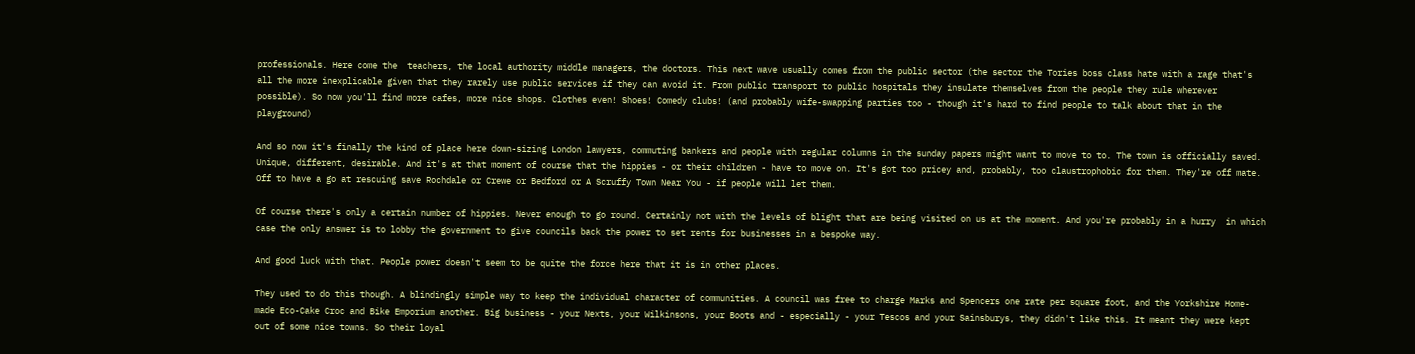professionals. Here come the  teachers, the local authority middle managers, the doctors. This next wave usually comes from the public sector (the sector the Tories boss class hate with a rage that's all the more inexplicable given that they rarely use public services if they can avoid it. From public transport to public hospitals they insulate themselves from the people they rule wherever possible). So now you'll find more cafes, more nice shops. Clothes even! Shoes! Comedy clubs! (and probably wife-swapping parties too - though it's hard to find people to talk about that in the playground)

And so now it's finally the kind of place here down-sizing London lawyers, commuting bankers and people with regular columns in the sunday papers might want to move to to. The town is officially saved. Unique, different, desirable. And it's at that moment of course that the hippies - or their children - have to move on. It's got too pricey and, probably, too claustrophobic for them. They're off mate. Off to have a go at rescuing save Rochdale or Crewe or Bedford or A Scruffy Town Near You - if people will let them.

Of course there's only a certain number of hippies. Never enough to go round. Certainly not with the levels of blight that are being visited on us at the moment. And you're probably in a hurry  in which case the only answer is to lobby the government to give councils back the power to set rents for businesses in a bespoke way.

And good luck with that. People power doesn't seem to be quite the force here that it is in other places.

They used to do this though. A blindingly simple way to keep the individual character of communities. A council was free to charge Marks and Spencers one rate per square foot, and the Yorkshire Home-made Eco-Cake Croc and Bike Emporium another. Big business - your Nexts, your Wilkinsons, your Boots and - especially - your Tescos and your Sainsburys, they didn't like this. It meant they were kept out of some nice towns. So their loyal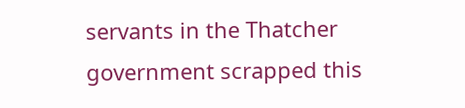servants in the Thatcher government scrapped this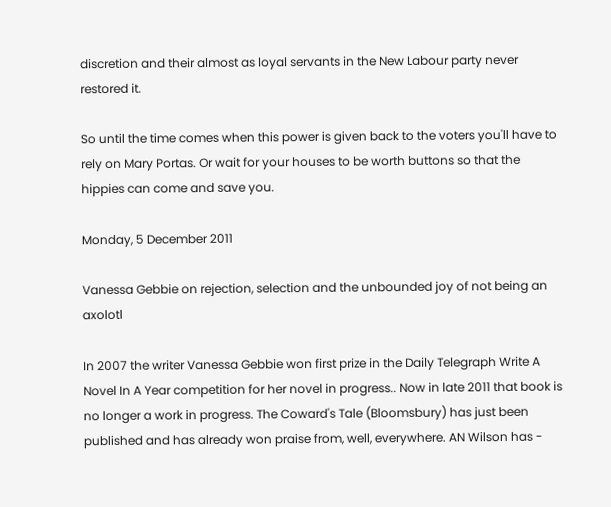discretion and their almost as loyal servants in the New Labour party never restored it.

So until the time comes when this power is given back to the voters you'll have to rely on Mary Portas. Or wait for your houses to be worth buttons so that the hippies can come and save you.

Monday, 5 December 2011

Vanessa Gebbie on rejection, selection and the unbounded joy of not being an axolotl

In 2007 the writer Vanessa Gebbie won first prize in the Daily Telegraph Write A Novel In A Year competition for her novel in progress.. Now in late 2011 that book is no longer a work in progress. The Coward's Tale (Bloomsbury) has just been published and has already won praise from, well, everywhere. AN Wilson has -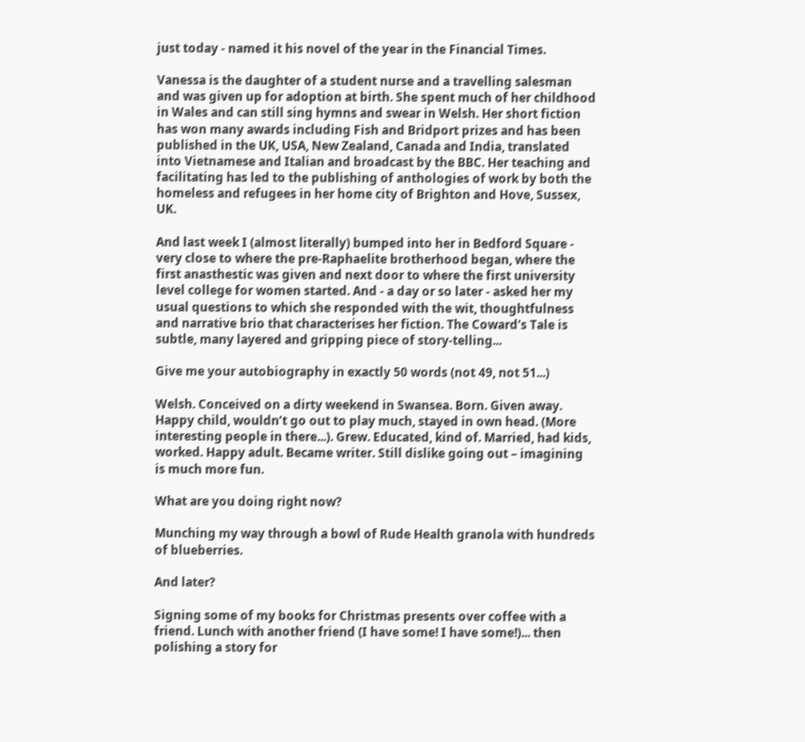just today - named it his novel of the year in the Financial Times.

Vanessa is the daughter of a student nurse and a travelling salesman and was given up for adoption at birth. She spent much of her childhood in Wales and can still sing hymns and swear in Welsh. Her short fiction has won many awards including Fish and Bridport prizes and has been published in the UK, USA, New Zealand, Canada and India, translated into Vietnamese and Italian and broadcast by the BBC. Her teaching and facilitating has led to the publishing of anthologies of work by both the homeless and refugees in her home city of Brighton and Hove, Sussex, UK.

And last week I (almost literally) bumped into her in Bedford Square - very close to where the pre-Raphaelite brotherhood began, where the first anasthestic was given and next door to where the first university level college for women started. And - a day or so later - asked her my usual questions to which she responded with the wit, thoughtfulness and narrative brio that characterises her fiction. The Coward's Tale is subtle, many layered and gripping piece of story-telling...

Give me your autobiography in exactly 50 words (not 49, not 51...)

Welsh. Conceived on a dirty weekend in Swansea. Born. Given away. Happy child, wouldn’t go out to play much, stayed in own head. (More interesting people in there...). Grew. Educated, kind of. Married, had kids, worked. Happy adult. Became writer. Still dislike going out – imagining is much more fun.

What are you doing right now?

Munching my way through a bowl of Rude Health granola with hundreds of blueberries.

And later?

Signing some of my books for Christmas presents over coffee with a friend. Lunch with another friend (I have some! I have some!)... then polishing a story for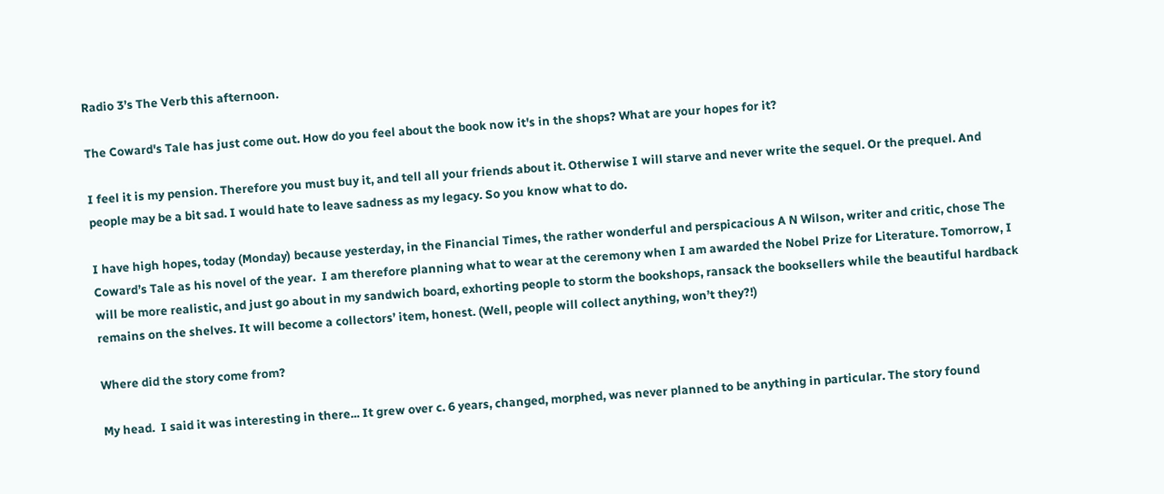Radio 3’s The Verb this afternoon.

The Coward's Tale has just come out. How do you feel about the book now it's in the shops? What are your hopes for it?

I feel it is my pension. Therefore you must buy it, and tell all your friends about it. Otherwise I will starve and never write the sequel. Or the prequel. And people may be a bit sad. I would hate to leave sadness as my legacy. So you know what to do.

I have high hopes, today (Monday) because yesterday, in the Financial Times, the rather wonderful and perspicacious A N Wilson, writer and critic, chose The Coward’s Tale as his novel of the year.  I am therefore planning what to wear at the ceremony when I am awarded the Nobel Prize for Literature. Tomorrow, I will be more realistic, and just go about in my sandwich board, exhorting people to storm the bookshops, ransack the booksellers while the beautiful hardback remains on the shelves. It will become a collectors’ item, honest. (Well, people will collect anything, won’t they?!)

Where did the story come from?

My head.  I said it was interesting in there... It grew over c. 6 years, changed, morphed, was never planned to be anything in particular. The story found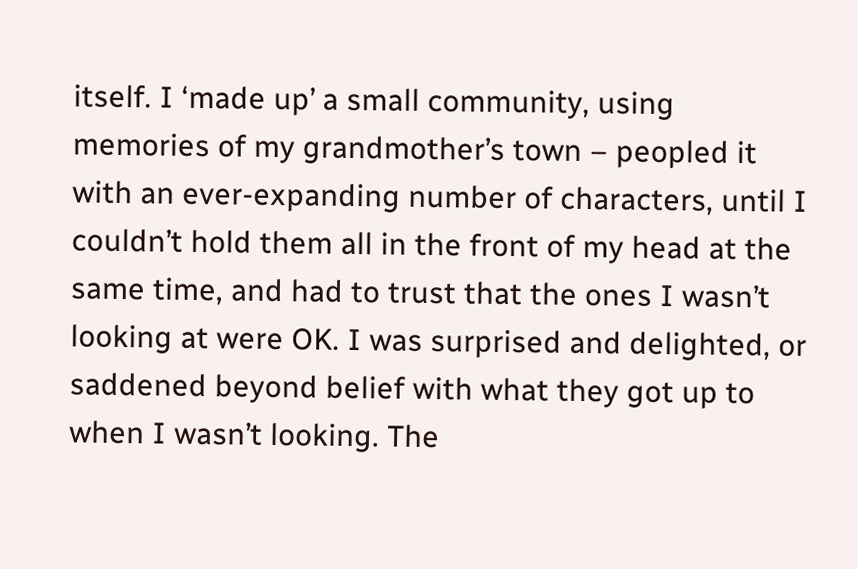itself. I ‘made up’ a small community, using memories of my grandmother’s town – peopled it with an ever-expanding number of characters, until I couldn’t hold them all in the front of my head at the same time, and had to trust that the ones I wasn’t looking at were OK. I was surprised and delighted, or saddened beyond belief with what they got up to when I wasn’t looking. The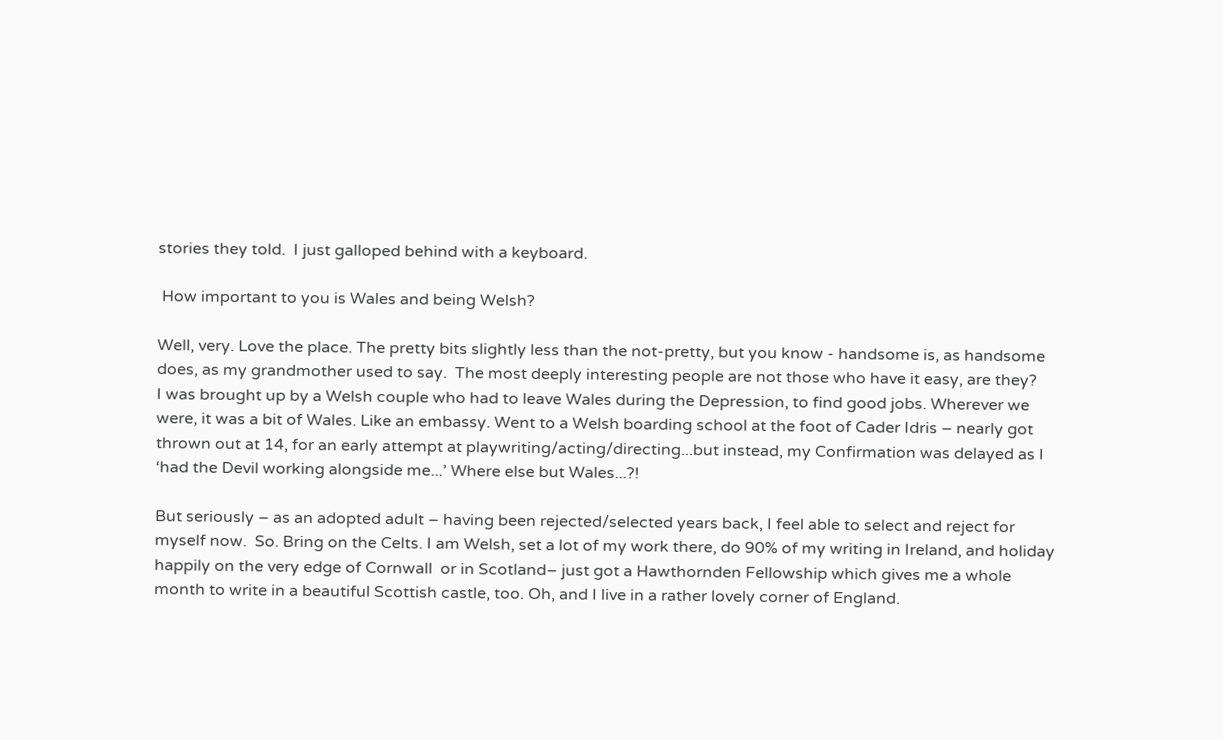stories they told.  I just galloped behind with a keyboard.

 How important to you is Wales and being Welsh?

Well, very. Love the place. The pretty bits slightly less than the not-pretty, but you know - handsome is, as handsome does, as my grandmother used to say.  The most deeply interesting people are not those who have it easy, are they?
I was brought up by a Welsh couple who had to leave Wales during the Depression, to find good jobs. Wherever we were, it was a bit of Wales. Like an embassy. Went to a Welsh boarding school at the foot of Cader Idris – nearly got thrown out at 14, for an early attempt at playwriting/acting/directing...but instead, my Confirmation was delayed as I ‘had the Devil working alongside me...’ Where else but Wales...?!

But seriously – as an adopted adult – having been rejected/selected years back, I feel able to select and reject for myself now.  So. Bring on the Celts. I am Welsh, set a lot of my work there, do 90% of my writing in Ireland, and holiday happily on the very edge of Cornwall  or in Scotland– just got a Hawthornden Fellowship which gives me a whole month to write in a beautiful Scottish castle, too. Oh, and I live in a rather lovely corner of England.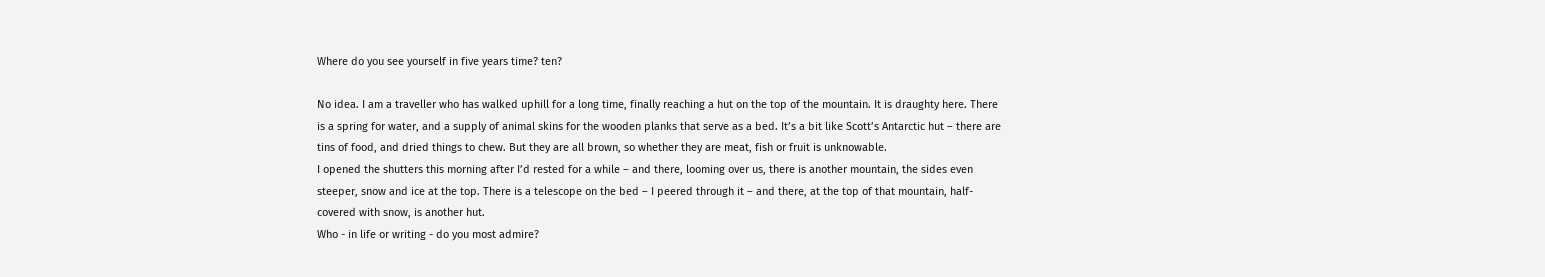Where do you see yourself in five years time? ten?

No idea. I am a traveller who has walked uphill for a long time, finally reaching a hut on the top of the mountain. It is draughty here. There is a spring for water, and a supply of animal skins for the wooden planks that serve as a bed. It’s a bit like Scott’s Antarctic hut – there are tins of food, and dried things to chew. But they are all brown, so whether they are meat, fish or fruit is unknowable.
I opened the shutters this morning after I’d rested for a while – and there, looming over us, there is another mountain, the sides even steeper, snow and ice at the top. There is a telescope on the bed – I peered through it – and there, at the top of that mountain, half-covered with snow, is another hut.
Who - in life or writing - do you most admire?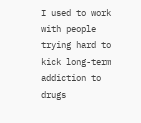I used to work with people trying hard to kick long-term addiction to drugs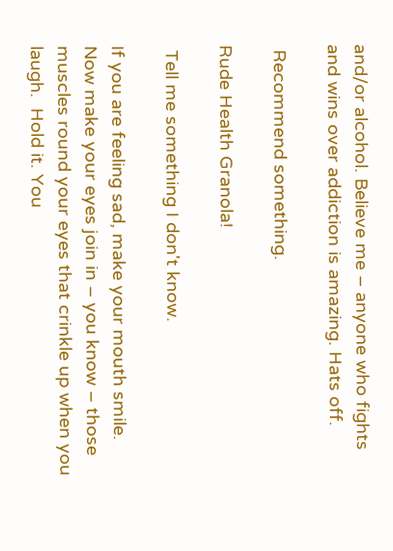and/or alcohol. Believe me – anyone who fights and wins over addiction is amazing. Hats off.

 Recommend something.

Rude Health Granola!

 Tell me something I don't know.

If you are feeling sad, make your mouth smile. Now make your eyes join in – you know – those muscles round your eyes that crinkle up when you laugh.  Hold it. You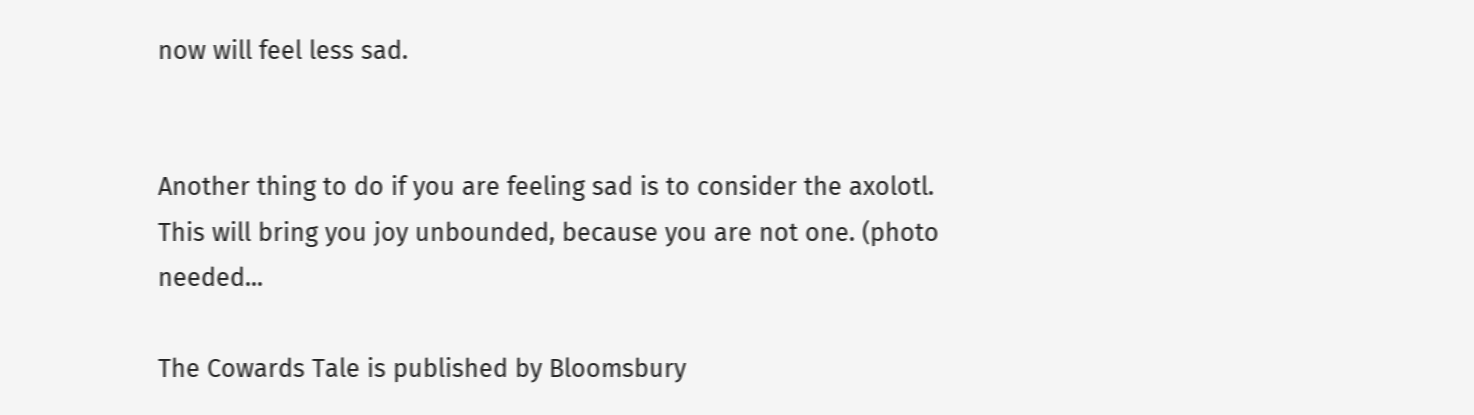now will feel less sad.


Another thing to do if you are feeling sad is to consider the axolotl.  This will bring you joy unbounded, because you are not one. (photo needed...

The Cowards Tale is published by Bloomsbury